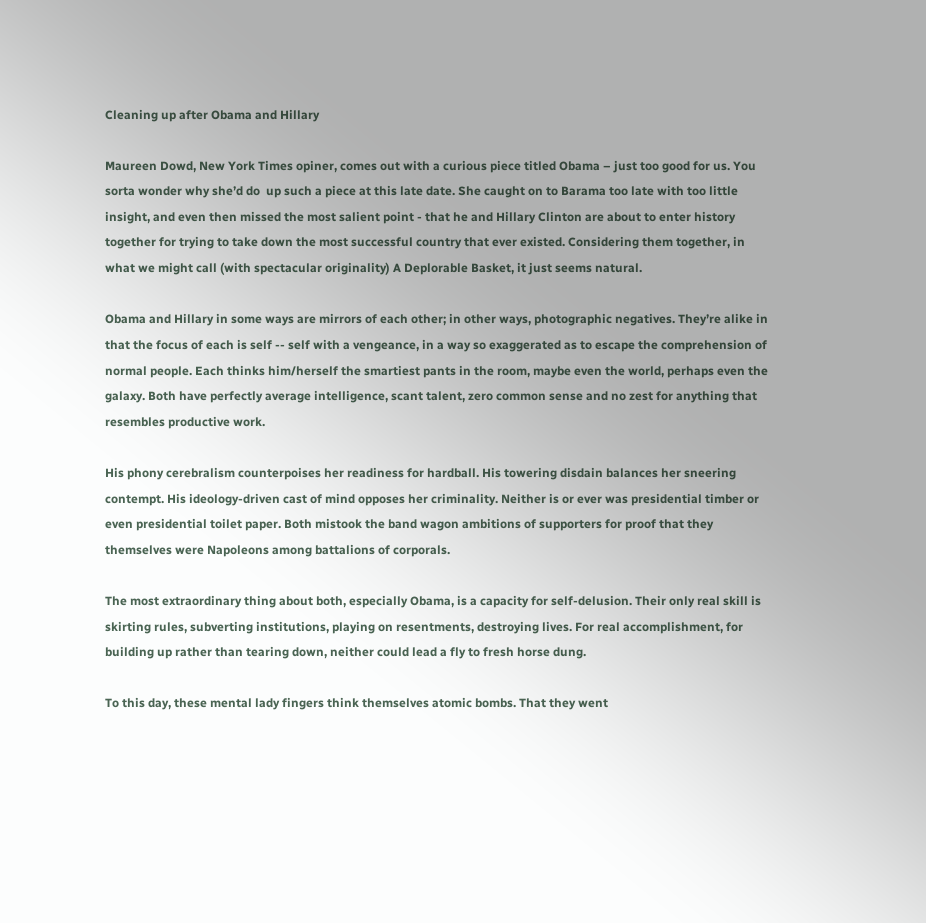Cleaning up after Obama and Hillary

Maureen Dowd, New York Times opiner, comes out with a curious piece titled Obama – just too good for us. You sorta wonder why she’d do  up such a piece at this late date. She caught on to Barama too late with too little insight, and even then missed the most salient point - that he and Hillary Clinton are about to enter history together for trying to take down the most successful country that ever existed. Considering them together, in what we might call (with spectacular originality) A Deplorable Basket, it just seems natural.

Obama and Hillary in some ways are mirrors of each other; in other ways, photographic negatives. They’re alike in that the focus of each is self -- self with a vengeance, in a way so exaggerated as to escape the comprehension of normal people. Each thinks him/herself the smartiest pants in the room, maybe even the world, perhaps even the galaxy. Both have perfectly average intelligence, scant talent, zero common sense and no zest for anything that resembles productive work.

His phony cerebralism counterpoises her readiness for hardball. His towering disdain balances her sneering contempt. His ideology-driven cast of mind opposes her criminality. Neither is or ever was presidential timber or even presidential toilet paper. Both mistook the band wagon ambitions of supporters for proof that they themselves were Napoleons among battalions of corporals.

The most extraordinary thing about both, especially Obama, is a capacity for self-delusion. Their only real skill is skirting rules, subverting institutions, playing on resentments, destroying lives. For real accomplishment, for building up rather than tearing down, neither could lead a fly to fresh horse dung.

To this day, these mental lady fingers think themselves atomic bombs. That they went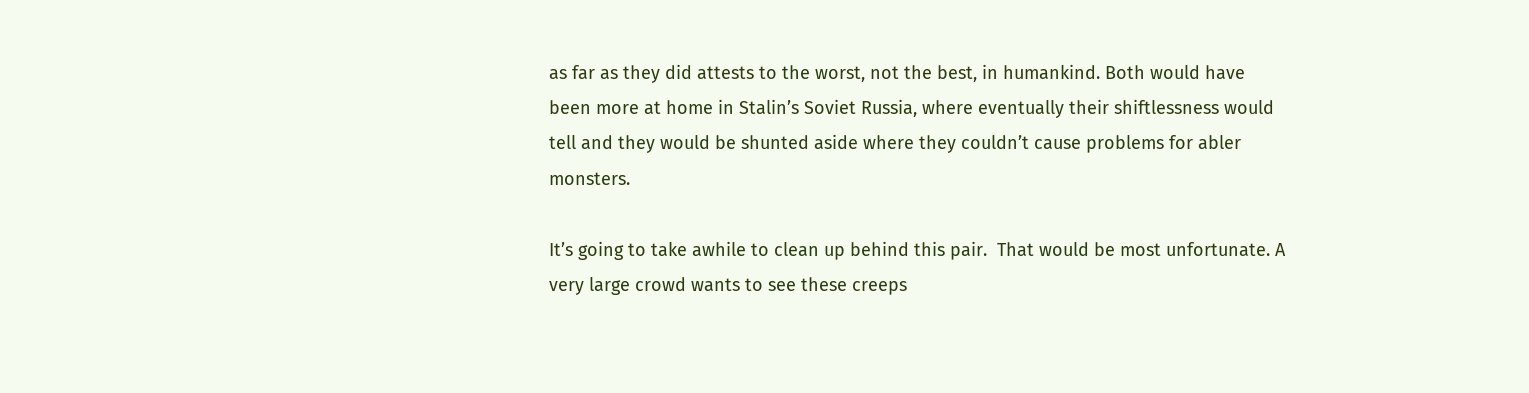as far as they did attests to the worst, not the best, in humankind. Both would have been more at home in Stalin’s Soviet Russia, where eventually their shiftlessness would tell and they would be shunted aside where they couldn’t cause problems for abler monsters.

It’s going to take awhile to clean up behind this pair.  That would be most unfortunate. A very large crowd wants to see these creeps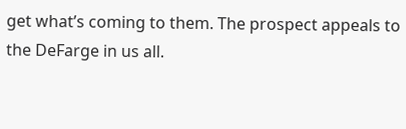get what’s coming to them. The prospect appeals to the DeFarge in us all.